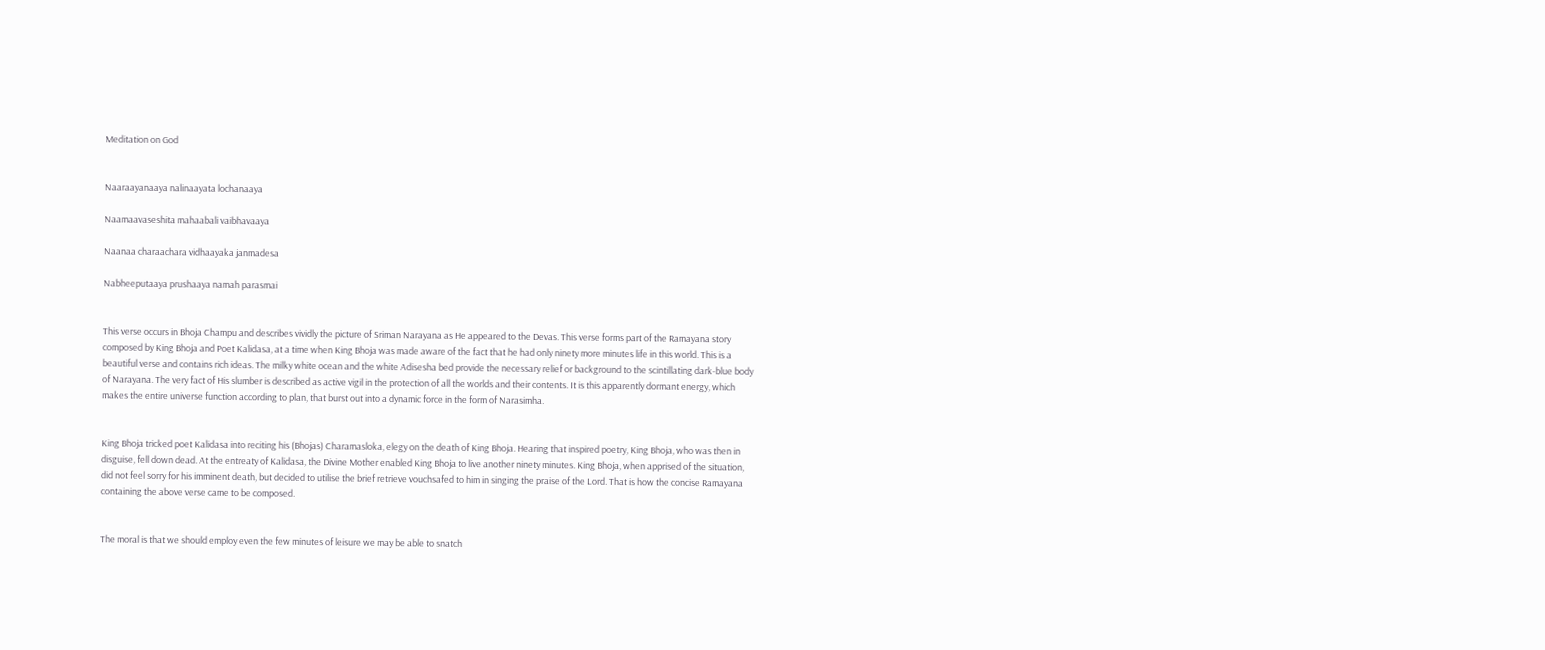Meditation on God


Naaraayanaaya nalinaayata lochanaaya

Naamaavaseshita mahaabali vaibhavaaya

Naanaa charaachara vidhaayaka janmadesa

Nabheeputaaya prushaaya namah parasmai


This verse occurs in Bhoja Champu and describes vividly the picture of Sriman Narayana as He appeared to the Devas. This verse forms part of the Ramayana story composed by King Bhoja and Poet Kalidasa, at a time when King Bhoja was made aware of the fact that he had only ninety more minutes life in this world. This is a beautiful verse and contains rich ideas. The milky white ocean and the white Adisesha bed provide the necessary relief or background to the scintillating dark-blue body of Narayana. The very fact of His slumber is described as active vigil in the protection of all the worlds and their contents. It is this apparently dormant energy, which makes the entire universe function according to plan, that burst out into a dynamic force in the form of Narasimha.


King Bhoja tricked poet Kalidasa into reciting his (Bhojas) Charamasloka, elegy on the death of King Bhoja. Hearing that inspired poetry, King Bhoja, who was then in disguise, fell down dead. At the entreaty of Kalidasa, the Divine Mother enabled King Bhoja to live another ninety minutes. King Bhoja, when apprised of the situation, did not feel sorry for his imminent death, but decided to utilise the brief retrieve vouchsafed to him in singing the praise of the Lord. That is how the concise Ramayana containing the above verse came to be composed.


The moral is that we should employ even the few minutes of leisure we may be able to snatch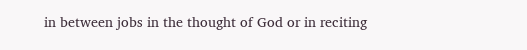in between jobs in the thought of God or in reciting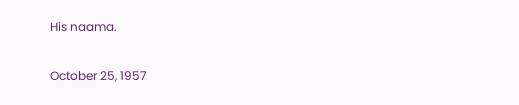His naama.


October 25, 1957